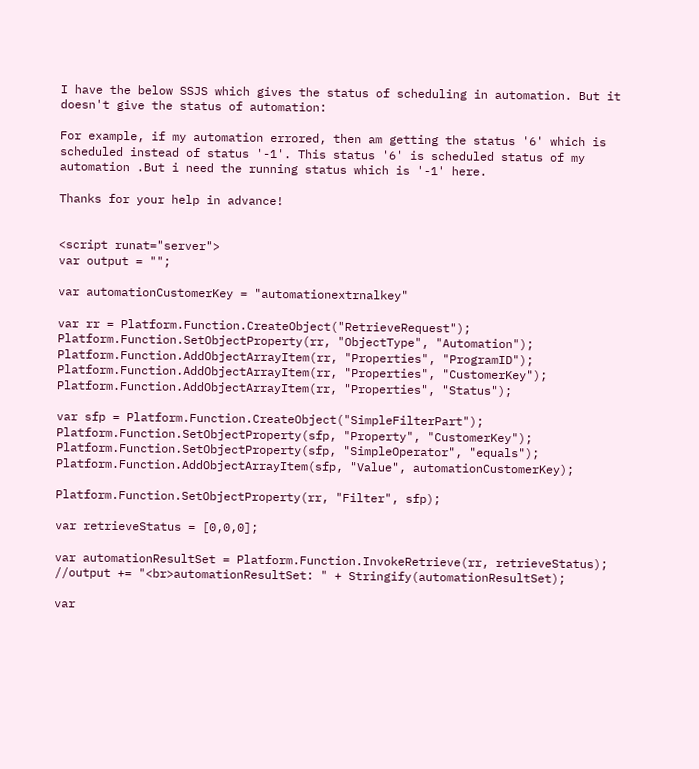I have the below SSJS which gives the status of scheduling in automation. But it doesn't give the status of automation:

For example, if my automation errored, then am getting the status '6' which is scheduled instead of status '-1'. This status '6' is scheduled status of my automation .But i need the running status which is '-1' here.

Thanks for your help in advance!


<script runat="server">
var output = "";

var automationCustomerKey = "automationextrnalkey"

var rr = Platform.Function.CreateObject("RetrieveRequest");
Platform.Function.SetObjectProperty(rr, "ObjectType", "Automation");
Platform.Function.AddObjectArrayItem(rr, "Properties", "ProgramID");
Platform.Function.AddObjectArrayItem(rr, "Properties", "CustomerKey");
Platform.Function.AddObjectArrayItem(rr, "Properties", "Status");

var sfp = Platform.Function.CreateObject("SimpleFilterPart");
Platform.Function.SetObjectProperty(sfp, "Property", "CustomerKey");
Platform.Function.SetObjectProperty(sfp, "SimpleOperator", "equals");
Platform.Function.AddObjectArrayItem(sfp, "Value", automationCustomerKey);

Platform.Function.SetObjectProperty(rr, "Filter", sfp);

var retrieveStatus = [0,0,0];

var automationResultSet = Platform.Function.InvokeRetrieve(rr, retrieveStatus);
//output += "<br>automationResultSet: " + Stringify(automationResultSet);

var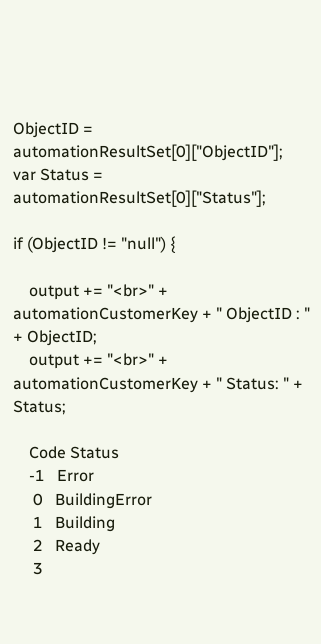ObjectID = automationResultSet[0]["ObjectID"];
var Status = automationResultSet[0]["Status"];

if (ObjectID != "null") {

    output += "<br>" + automationCustomerKey + " ObjectID : " + ObjectID;
    output += "<br>" + automationCustomerKey + " Status: " + Status;

    Code Status
    -1   Error
     0   BuildingError
     1   Building
     2   Ready
     3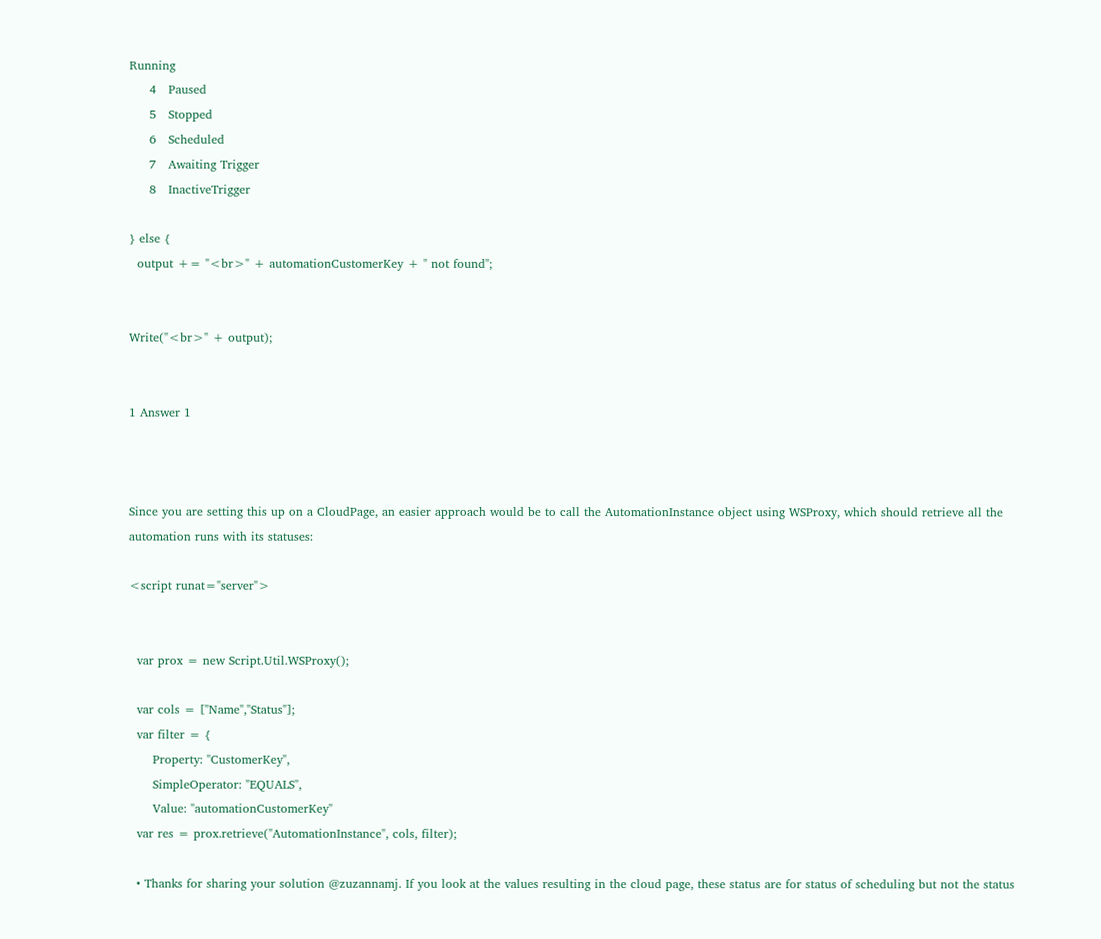Running
     4   Paused
     5   Stopped
     6   Scheduled
     7   Awaiting Trigger
     8   InactiveTrigger

} else {
  output += "<br>" + automationCustomerKey + " not found";


Write("<br>" + output);


1 Answer 1



Since you are setting this up on a CloudPage, an easier approach would be to call the AutomationInstance object using WSProxy, which should retrieve all the automation runs with its statuses:

<script runat="server">


  var prox = new Script.Util.WSProxy();

  var cols = ["Name","Status"];
  var filter = {
      Property: "CustomerKey",
      SimpleOperator: "EQUALS",
      Value: "automationCustomerKey"
  var res = prox.retrieve("AutomationInstance", cols, filter);

  • Thanks for sharing your solution @zuzannamj. If you look at the values resulting in the cloud page, these status are for status of scheduling but not the status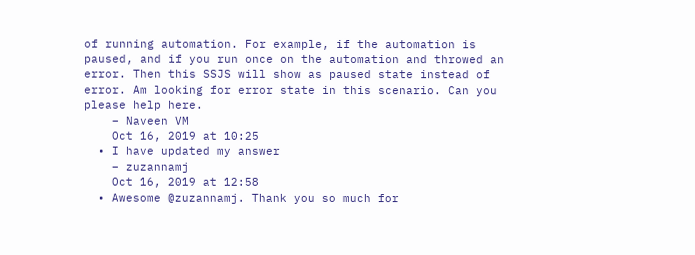of running automation. For example, if the automation is paused, and if you run once on the automation and throwed an error. Then this SSJS will show as paused state instead of error. Am looking for error state in this scenario. Can you please help here.
    – Naveen VM
    Oct 16, 2019 at 10:25
  • I have updated my answer
    – zuzannamj
    Oct 16, 2019 at 12:58
  • Awesome @zuzannamj. Thank you so much for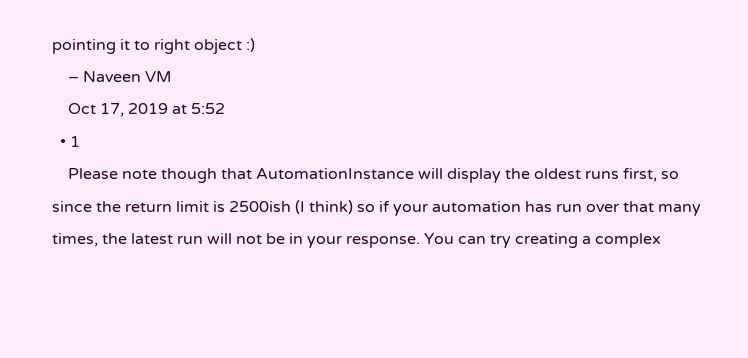pointing it to right object :)
    – Naveen VM
    Oct 17, 2019 at 5:52
  • 1
    Please note though that AutomationInstance will display the oldest runs first, so since the return limit is 2500ish (I think) so if your automation has run over that many times, the latest run will not be in your response. You can try creating a complex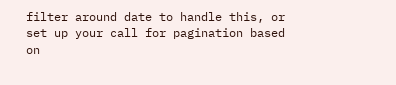filter around date to handle this, or set up your call for pagination based on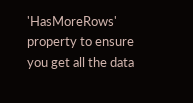'HasMoreRows' property to ensure you get all the data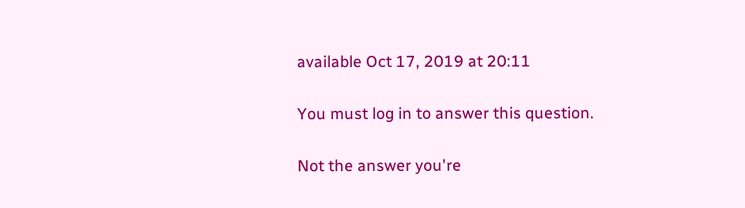available Oct 17, 2019 at 20:11

You must log in to answer this question.

Not the answer you're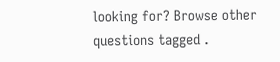looking for? Browse other questions tagged .